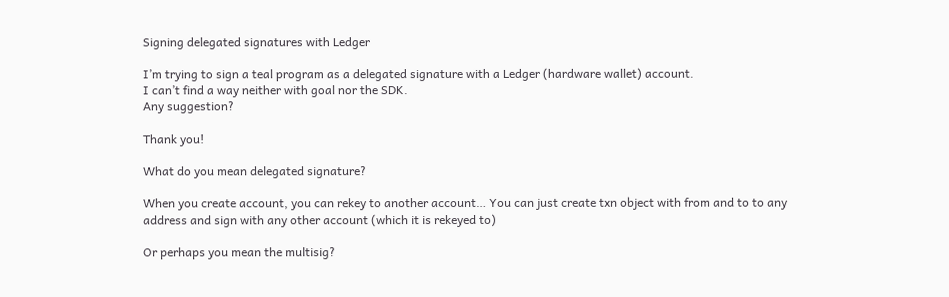Signing delegated signatures with Ledger

I’m trying to sign a teal program as a delegated signature with a Ledger (hardware wallet) account.
I can’t find a way neither with goal nor the SDK.
Any suggestion?

Thank you!

What do you mean delegated signature?

When you create account, you can rekey to another account… You can just create txn object with from and to to any address and sign with any other account (which it is rekeyed to)

Or perhaps you mean the multisig?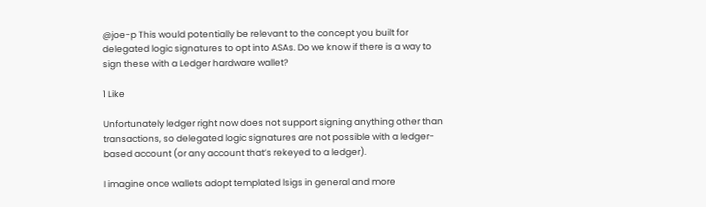@joe-p This would potentially be relevant to the concept you built for delegated logic signatures to opt into ASAs. Do we know if there is a way to sign these with a Ledger hardware wallet?

1 Like

Unfortunately ledger right now does not support signing anything other than transactions, so delegated logic signatures are not possible with a ledger-based account (or any account that’s rekeyed to a ledger).

I imagine once wallets adopt templated lsigs in general and more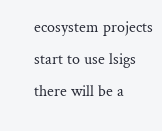ecosystem projects start to use lsigs there will be a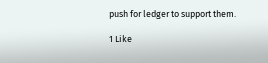push for ledger to support them.

1 Like